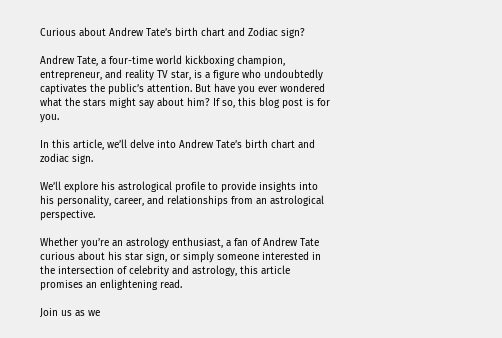Curious about Andrew Tate’s birth chart and Zodiac sign?

Andrew Tate, a four-time world kickboxing champion, entrepreneur, and reality TV star, is a figure who undoubtedly captivates the public’s attention. But have you ever wondered what the stars might say about him? If so, this blog post is for you.

In this article, we’ll delve into Andrew Tate’s birth chart and zodiac sign.

We’ll explore his astrological profile to provide insights into his personality, career, and relationships from an astrological perspective.

Whether you’re an astrology enthusiast, a fan of Andrew Tate curious about his star sign, or simply someone interested in the intersection of celebrity and astrology, this article promises an enlightening read.

Join us as we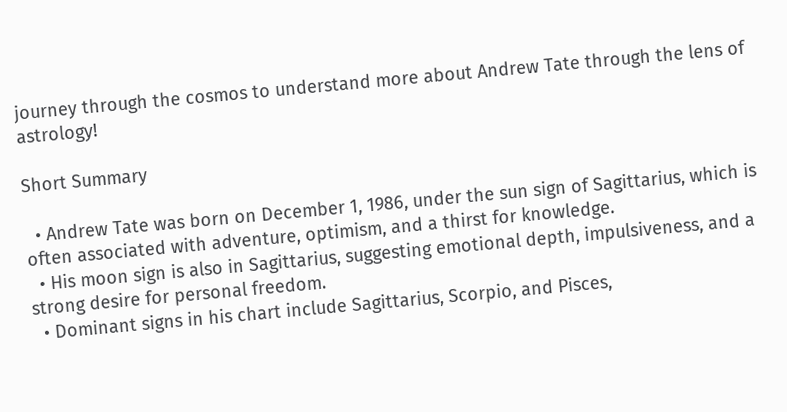journey through the cosmos to understand more about Andrew Tate through the lens of astrology!

Short Summary

  • Andrew Tate was born on December 1, 1986, under the sun sign of Sagittarius, which is often associated with adventure, optimism, and a thirst for knowledge.
  • His moon sign is also in Sagittarius, suggesting emotional depth, impulsiveness, and a strong desire for personal freedom.
  • Dominant signs in his chart include Sagittarius, Scorpio, and Pisces,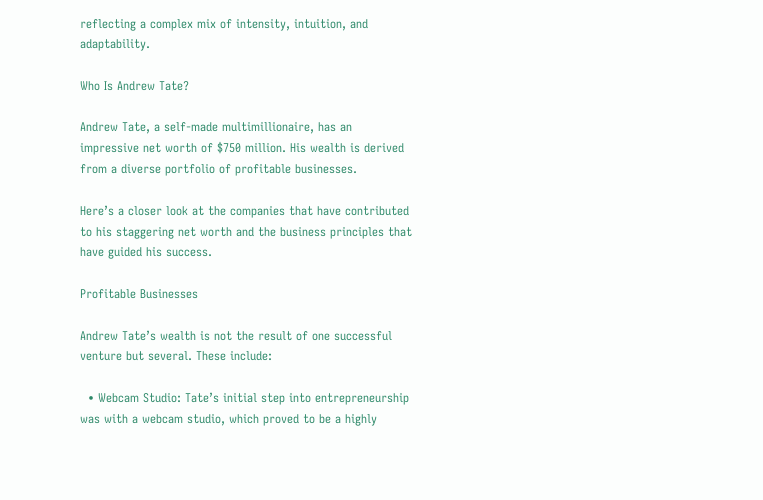reflecting a complex mix of intensity, intuition, and adaptability.

Who Is Andrew Tate?

Andrew Tate, a self-made multimillionaire, has an impressive net worth of $750 million. His wealth is derived from a diverse portfolio of profitable businesses.

Here’s a closer look at the companies that have contributed to his staggering net worth and the business principles that have guided his success.

Profitable Businesses

Andrew Tate’s wealth is not the result of one successful venture but several. These include:

  • Webcam Studio: Tate’s initial step into entrepreneurship was with a webcam studio, which proved to be a highly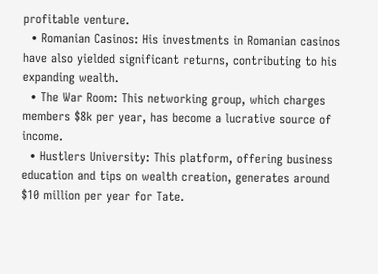profitable venture.
  • Romanian Casinos: His investments in Romanian casinos have also yielded significant returns, contributing to his expanding wealth.
  • The War Room: This networking group, which charges members $8k per year, has become a lucrative source of income.
  • Hustlers University: This platform, offering business education and tips on wealth creation, generates around $10 million per year for Tate.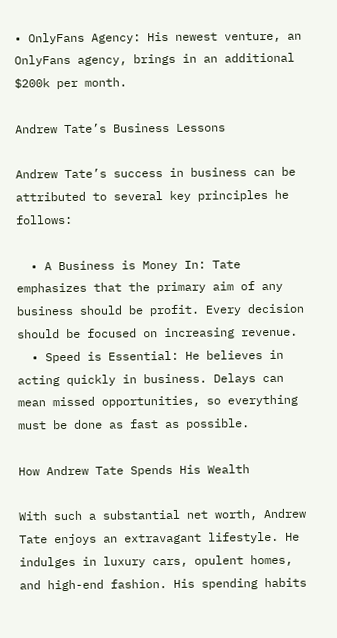• OnlyFans Agency: His newest venture, an OnlyFans agency, brings in an additional $200k per month.

Andrew Tate’s Business Lessons

Andrew Tate’s success in business can be attributed to several key principles he follows:

  • A Business is Money In: Tate emphasizes that the primary aim of any business should be profit. Every decision should be focused on increasing revenue.
  • Speed is Essential: He believes in acting quickly in business. Delays can mean missed opportunities, so everything must be done as fast as possible.

How Andrew Tate Spends His Wealth

With such a substantial net worth, Andrew Tate enjoys an extravagant lifestyle. He indulges in luxury cars, opulent homes, and high-end fashion. His spending habits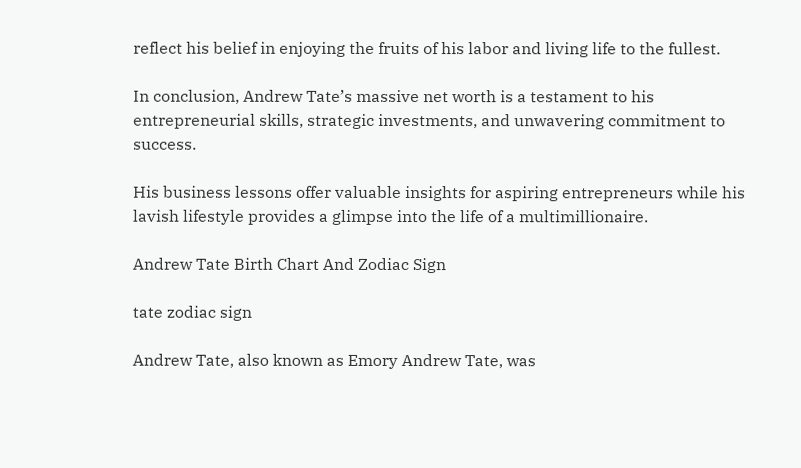reflect his belief in enjoying the fruits of his labor and living life to the fullest.

In conclusion, Andrew Tate’s massive net worth is a testament to his entrepreneurial skills, strategic investments, and unwavering commitment to success.

His business lessons offer valuable insights for aspiring entrepreneurs while his lavish lifestyle provides a glimpse into the life of a multimillionaire.

Andrew Tate Birth Chart And Zodiac Sign

tate zodiac sign

Andrew Tate, also known as Emory Andrew Tate, was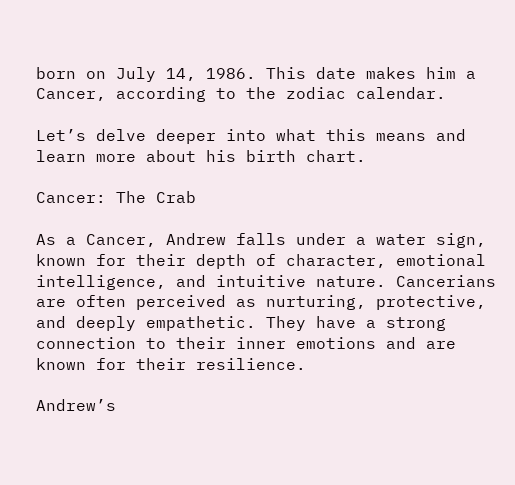born on July 14, 1986. This date makes him a Cancer, according to the zodiac calendar.

Let’s delve deeper into what this means and learn more about his birth chart.

Cancer: The Crab

As a Cancer, Andrew falls under a water sign, known for their depth of character, emotional intelligence, and intuitive nature. Cancerians are often perceived as nurturing, protective, and deeply empathetic. They have a strong connection to their inner emotions and are known for their resilience.

Andrew’s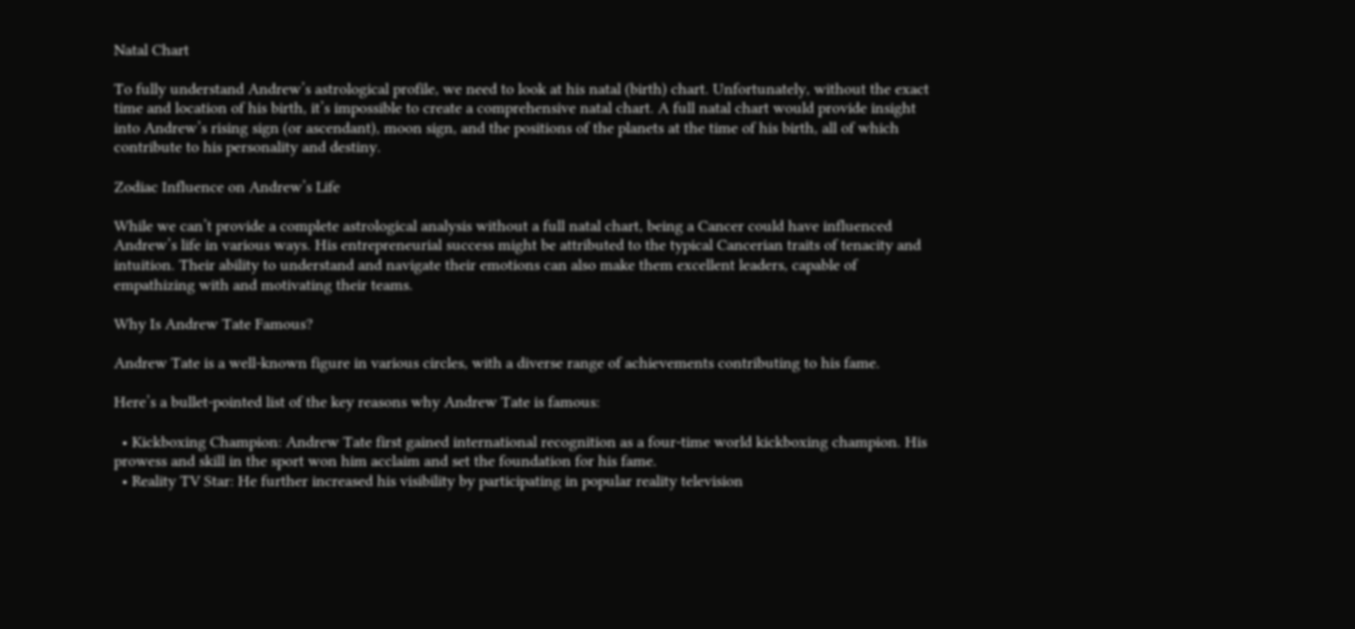Natal Chart

To fully understand Andrew’s astrological profile, we need to look at his natal (birth) chart. Unfortunately, without the exact time and location of his birth, it’s impossible to create a comprehensive natal chart. A full natal chart would provide insight into Andrew’s rising sign (or ascendant), moon sign, and the positions of the planets at the time of his birth, all of which contribute to his personality and destiny.

Zodiac Influence on Andrew’s Life

While we can’t provide a complete astrological analysis without a full natal chart, being a Cancer could have influenced Andrew’s life in various ways. His entrepreneurial success might be attributed to the typical Cancerian traits of tenacity and intuition. Their ability to understand and navigate their emotions can also make them excellent leaders, capable of empathizing with and motivating their teams.

Why Is Andrew Tate Famous?

Andrew Tate is a well-known figure in various circles, with a diverse range of achievements contributing to his fame.

Here’s a bullet-pointed list of the key reasons why Andrew Tate is famous:

  • Kickboxing Champion: Andrew Tate first gained international recognition as a four-time world kickboxing champion. His prowess and skill in the sport won him acclaim and set the foundation for his fame.
  • Reality TV Star: He further increased his visibility by participating in popular reality television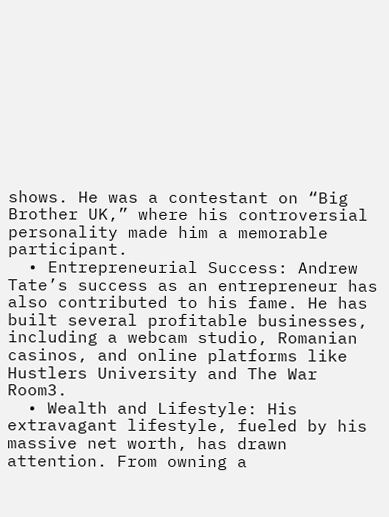shows. He was a contestant on “Big Brother UK,” where his controversial personality made him a memorable participant.
  • Entrepreneurial Success: Andrew Tate’s success as an entrepreneur has also contributed to his fame. He has built several profitable businesses, including a webcam studio, Romanian casinos, and online platforms like Hustlers University and The War Room3.
  • Wealth and Lifestyle: His extravagant lifestyle, fueled by his massive net worth, has drawn attention. From owning a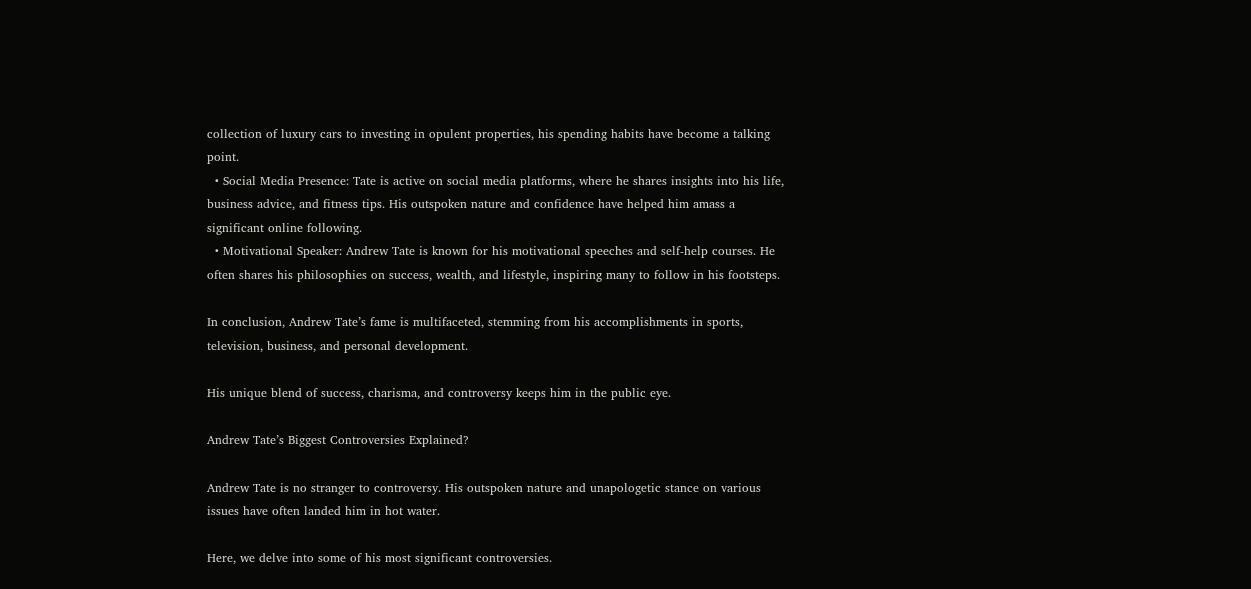collection of luxury cars to investing in opulent properties, his spending habits have become a talking point.
  • Social Media Presence: Tate is active on social media platforms, where he shares insights into his life, business advice, and fitness tips. His outspoken nature and confidence have helped him amass a significant online following.
  • Motivational Speaker: Andrew Tate is known for his motivational speeches and self-help courses. He often shares his philosophies on success, wealth, and lifestyle, inspiring many to follow in his footsteps.

In conclusion, Andrew Tate’s fame is multifaceted, stemming from his accomplishments in sports, television, business, and personal development.

His unique blend of success, charisma, and controversy keeps him in the public eye.

Andrew Tate’s Biggest Controversies Explained?

Andrew Tate is no stranger to controversy. His outspoken nature and unapologetic stance on various issues have often landed him in hot water.

Here, we delve into some of his most significant controversies.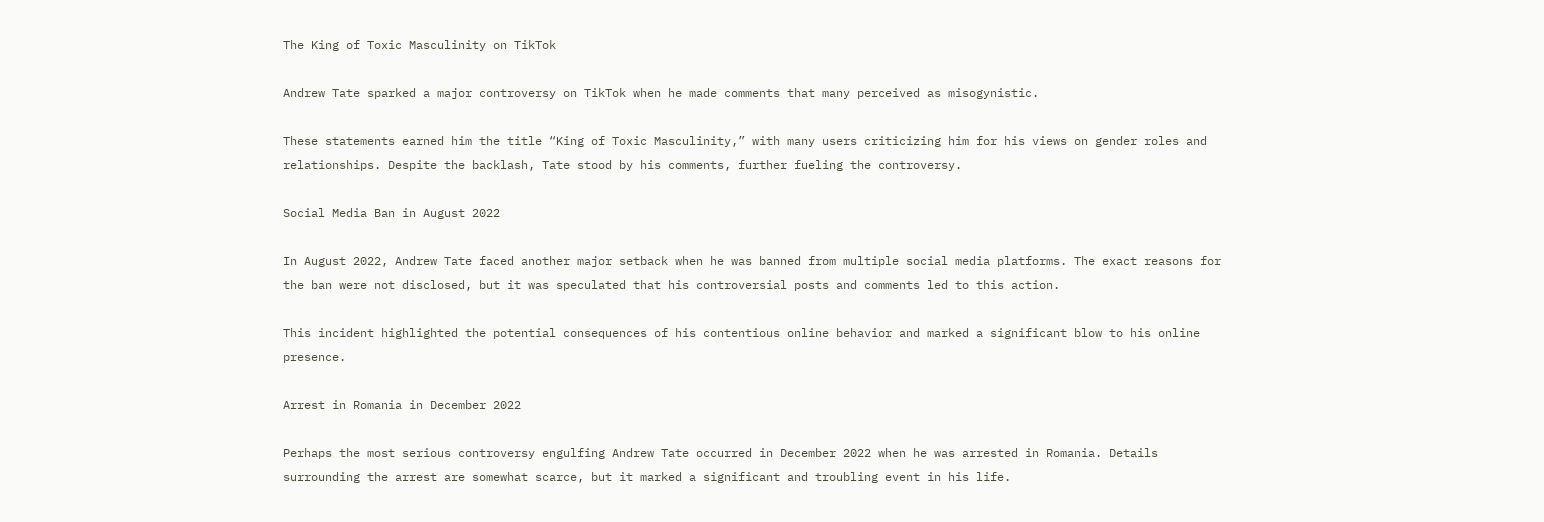The King of Toxic Masculinity on TikTok

Andrew Tate sparked a major controversy on TikTok when he made comments that many perceived as misogynistic.

These statements earned him the title “King of Toxic Masculinity,” with many users criticizing him for his views on gender roles and relationships. Despite the backlash, Tate stood by his comments, further fueling the controversy.

Social Media Ban in August 2022

In August 2022, Andrew Tate faced another major setback when he was banned from multiple social media platforms. The exact reasons for the ban were not disclosed, but it was speculated that his controversial posts and comments led to this action.

This incident highlighted the potential consequences of his contentious online behavior and marked a significant blow to his online presence.

Arrest in Romania in December 2022

Perhaps the most serious controversy engulfing Andrew Tate occurred in December 2022 when he was arrested in Romania. Details surrounding the arrest are somewhat scarce, but it marked a significant and troubling event in his life.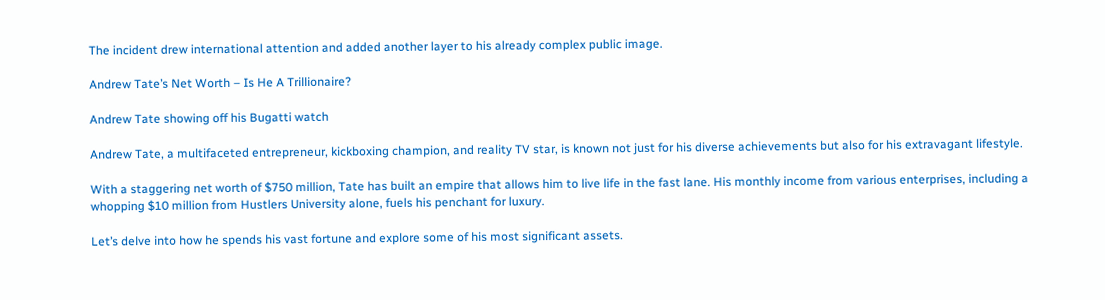The incident drew international attention and added another layer to his already complex public image.

Andrew Tate’s Net Worth – Is He A Trillionaire?

Andrew Tate showing off his Bugatti watch

Andrew Tate, a multifaceted entrepreneur, kickboxing champion, and reality TV star, is known not just for his diverse achievements but also for his extravagant lifestyle.

With a staggering net worth of $750 million, Tate has built an empire that allows him to live life in the fast lane. His monthly income from various enterprises, including a whopping $10 million from Hustlers University alone, fuels his penchant for luxury.

Let’s delve into how he spends his vast fortune and explore some of his most significant assets.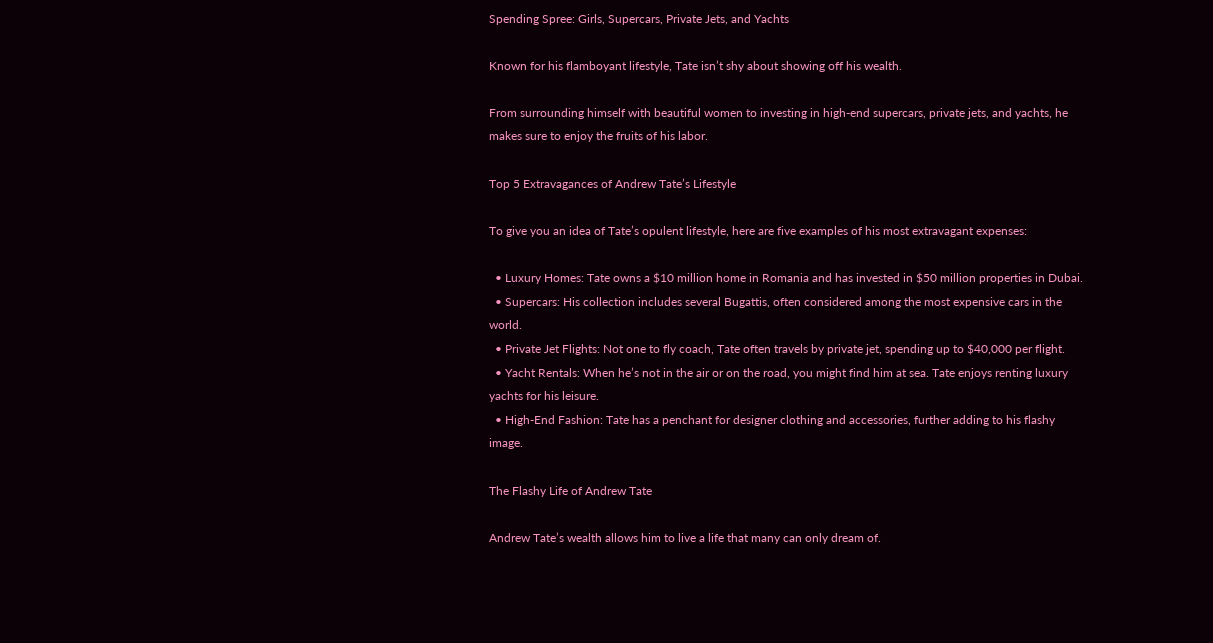Spending Spree: Girls, Supercars, Private Jets, and Yachts

Known for his flamboyant lifestyle, Tate isn’t shy about showing off his wealth.

From surrounding himself with beautiful women to investing in high-end supercars, private jets, and yachts, he makes sure to enjoy the fruits of his labor.

Top 5 Extravagances of Andrew Tate’s Lifestyle

To give you an idea of Tate’s opulent lifestyle, here are five examples of his most extravagant expenses:

  • Luxury Homes: Tate owns a $10 million home in Romania and has invested in $50 million properties in Dubai.
  • Supercars: His collection includes several Bugattis, often considered among the most expensive cars in the world.
  • Private Jet Flights: Not one to fly coach, Tate often travels by private jet, spending up to $40,000 per flight.
  • Yacht Rentals: When he’s not in the air or on the road, you might find him at sea. Tate enjoys renting luxury yachts for his leisure.
  • High-End Fashion: Tate has a penchant for designer clothing and accessories, further adding to his flashy image.

The Flashy Life of Andrew Tate

Andrew Tate’s wealth allows him to live a life that many can only dream of.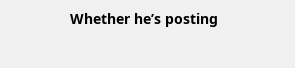Whether he’s posting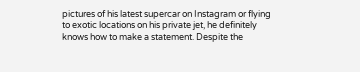pictures of his latest supercar on Instagram or flying to exotic locations on his private jet, he definitely knows how to make a statement. Despite the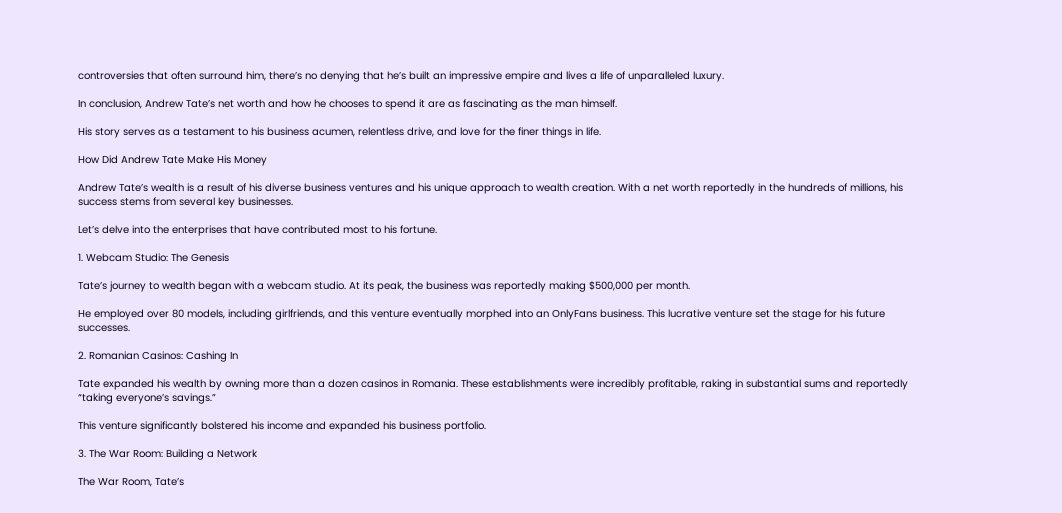controversies that often surround him, there’s no denying that he’s built an impressive empire and lives a life of unparalleled luxury.

In conclusion, Andrew Tate’s net worth and how he chooses to spend it are as fascinating as the man himself.

His story serves as a testament to his business acumen, relentless drive, and love for the finer things in life.

How Did Andrew Tate Make His Money

Andrew Tate’s wealth is a result of his diverse business ventures and his unique approach to wealth creation. With a net worth reportedly in the hundreds of millions, his success stems from several key businesses.

Let’s delve into the enterprises that have contributed most to his fortune.

1. Webcam Studio: The Genesis

Tate’s journey to wealth began with a webcam studio. At its peak, the business was reportedly making $500,000 per month.

He employed over 80 models, including girlfriends, and this venture eventually morphed into an OnlyFans business. This lucrative venture set the stage for his future successes.

2. Romanian Casinos: Cashing In

Tate expanded his wealth by owning more than a dozen casinos in Romania. These establishments were incredibly profitable, raking in substantial sums and reportedly “taking everyone’s savings.”

This venture significantly bolstered his income and expanded his business portfolio.

3. The War Room: Building a Network

The War Room, Tate’s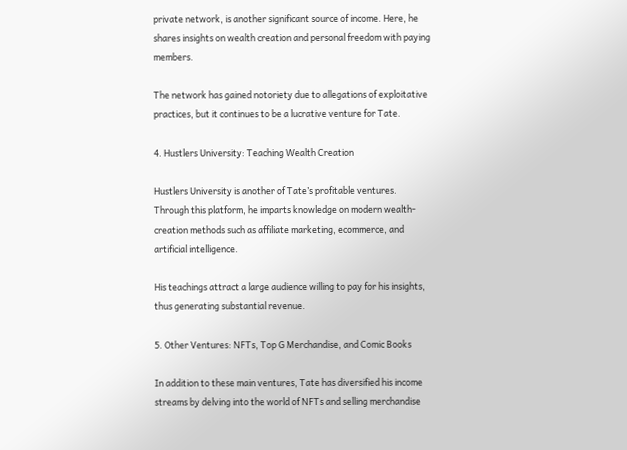private network, is another significant source of income. Here, he shares insights on wealth creation and personal freedom with paying members.

The network has gained notoriety due to allegations of exploitative practices, but it continues to be a lucrative venture for Tate.

4. Hustlers University: Teaching Wealth Creation

Hustlers University is another of Tate’s profitable ventures. Through this platform, he imparts knowledge on modern wealth-creation methods such as affiliate marketing, ecommerce, and artificial intelligence.

His teachings attract a large audience willing to pay for his insights, thus generating substantial revenue.

5. Other Ventures: NFTs, Top G Merchandise, and Comic Books

In addition to these main ventures, Tate has diversified his income streams by delving into the world of NFTs and selling merchandise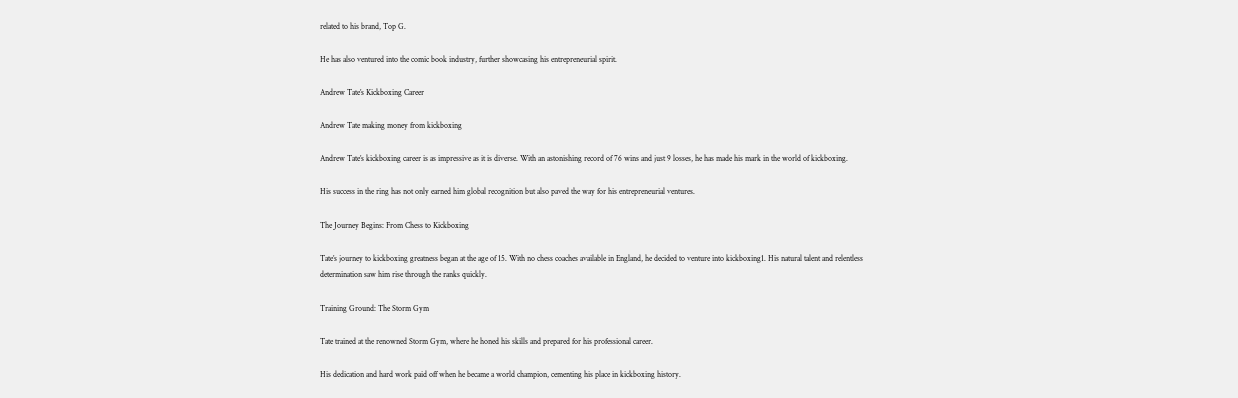related to his brand, Top G.

He has also ventured into the comic book industry, further showcasing his entrepreneurial spirit.

Andrew Tate’s Kickboxing Career

Andrew Tate making money from kickboxing

Andrew Tate’s kickboxing career is as impressive as it is diverse. With an astonishing record of 76 wins and just 9 losses, he has made his mark in the world of kickboxing.

His success in the ring has not only earned him global recognition but also paved the way for his entrepreneurial ventures.

The Journey Begins: From Chess to Kickboxing

Tate’s journey to kickboxing greatness began at the age of 15. With no chess coaches available in England, he decided to venture into kickboxing1. His natural talent and relentless determination saw him rise through the ranks quickly.

Training Ground: The Storm Gym

Tate trained at the renowned Storm Gym, where he honed his skills and prepared for his professional career.

His dedication and hard work paid off when he became a world champion, cementing his place in kickboxing history.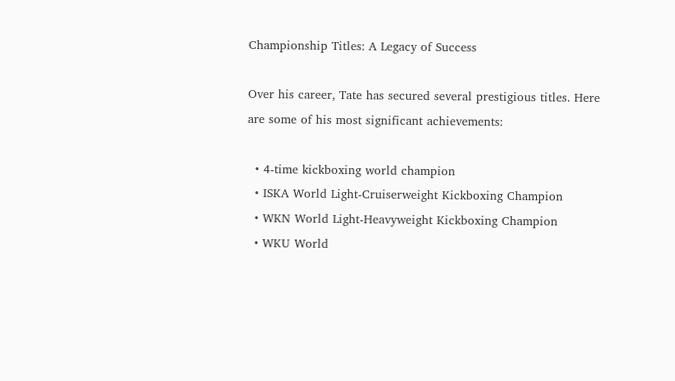Championship Titles: A Legacy of Success

Over his career, Tate has secured several prestigious titles. Here are some of his most significant achievements:

  • 4-time kickboxing world champion
  • ISKA World Light-Cruiserweight Kickboxing Champion
  • WKN World Light-Heavyweight Kickboxing Champion
  • WKU World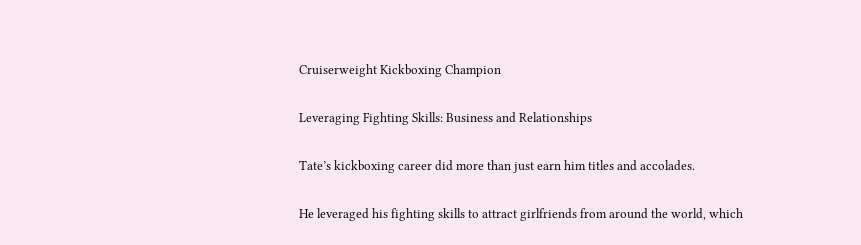Cruiserweight Kickboxing Champion

Leveraging Fighting Skills: Business and Relationships

Tate’s kickboxing career did more than just earn him titles and accolades.

He leveraged his fighting skills to attract girlfriends from around the world, which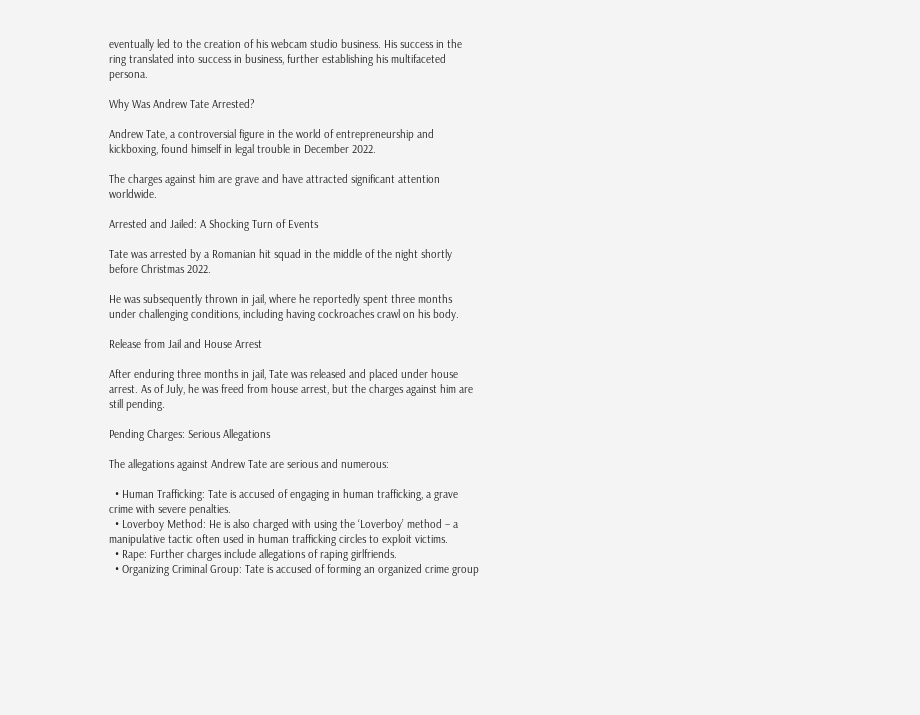eventually led to the creation of his webcam studio business. His success in the ring translated into success in business, further establishing his multifaceted persona.

Why Was Andrew Tate Arrested?

Andrew Tate, a controversial figure in the world of entrepreneurship and kickboxing, found himself in legal trouble in December 2022.

The charges against him are grave and have attracted significant attention worldwide.

Arrested and Jailed: A Shocking Turn of Events

Tate was arrested by a Romanian hit squad in the middle of the night shortly before Christmas 2022.

He was subsequently thrown in jail, where he reportedly spent three months under challenging conditions, including having cockroaches crawl on his body.

Release from Jail and House Arrest

After enduring three months in jail, Tate was released and placed under house arrest. As of July, he was freed from house arrest, but the charges against him are still pending.

Pending Charges: Serious Allegations

The allegations against Andrew Tate are serious and numerous:

  • Human Trafficking: Tate is accused of engaging in human trafficking, a grave crime with severe penalties.
  • Loverboy Method: He is also charged with using the ‘Loverboy’ method – a manipulative tactic often used in human trafficking circles to exploit victims.
  • Rape: Further charges include allegations of raping girlfriends.
  • Organizing Criminal Group: Tate is accused of forming an organized crime group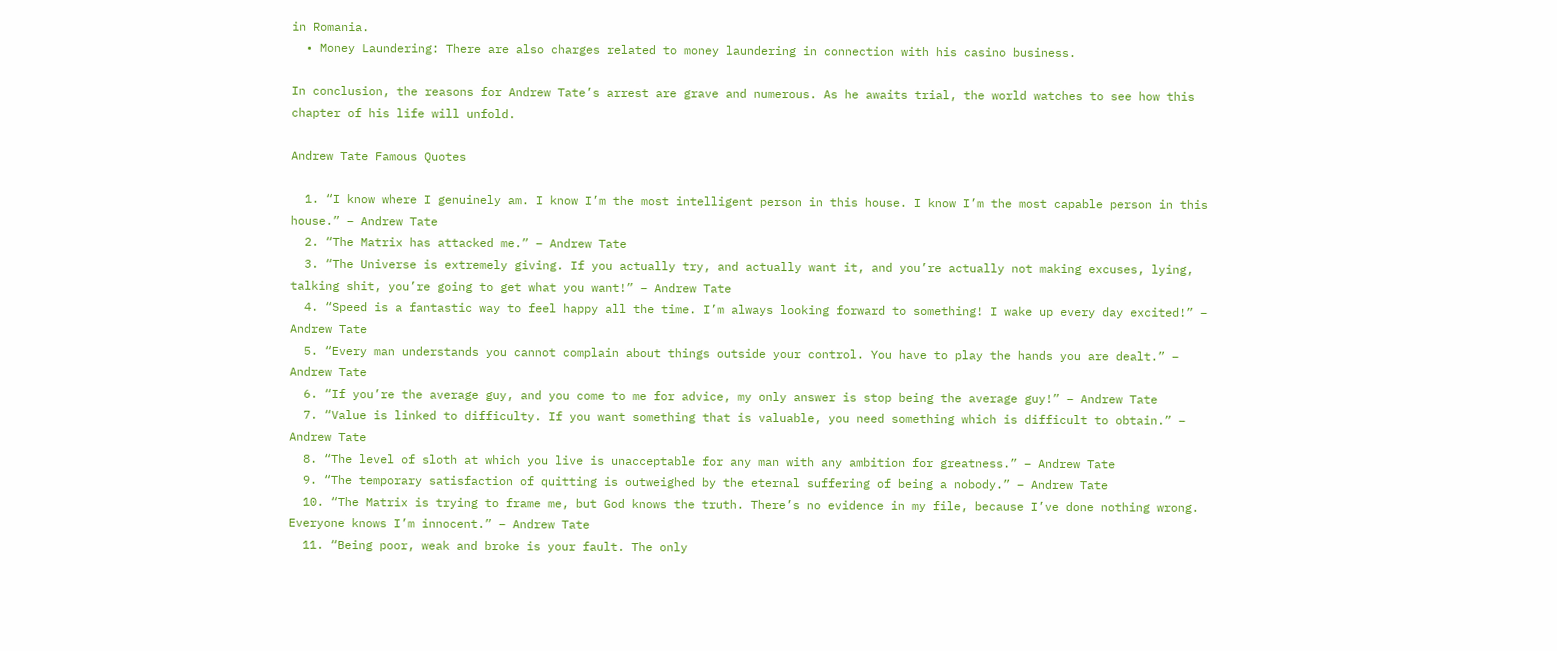in Romania.
  • Money Laundering: There are also charges related to money laundering in connection with his casino business.

In conclusion, the reasons for Andrew Tate’s arrest are grave and numerous. As he awaits trial, the world watches to see how this chapter of his life will unfold.

Andrew Tate Famous Quotes

  1. “I know where I genuinely am. I know I’m the most intelligent person in this house. I know I’m the most capable person in this house.” – Andrew Tate
  2. “The Matrix has attacked me.” – Andrew Tate
  3. “The Universe is extremely giving. If you actually try, and actually want it, and you’re actually not making excuses, lying, talking shit, you’re going to get what you want!” – Andrew Tate
  4. “Speed is a fantastic way to feel happy all the time. I’m always looking forward to something! I wake up every day excited!” – Andrew Tate
  5. “Every man understands you cannot complain about things outside your control. You have to play the hands you are dealt.” – Andrew Tate
  6. “If you’re the average guy, and you come to me for advice, my only answer is stop being the average guy!” – Andrew Tate
  7. “Value is linked to difficulty. If you want something that is valuable, you need something which is difficult to obtain.” – Andrew Tate
  8. “The level of sloth at which you live is unacceptable for any man with any ambition for greatness.” – Andrew Tate
  9. “The temporary satisfaction of quitting is outweighed by the eternal suffering of being a nobody.” – Andrew Tate
  10. “The Matrix is trying to frame me, but God knows the truth. There’s no evidence in my file, because I’ve done nothing wrong. Everyone knows I’m innocent.” – Andrew Tate
  11. “Being poor, weak and broke is your fault. The only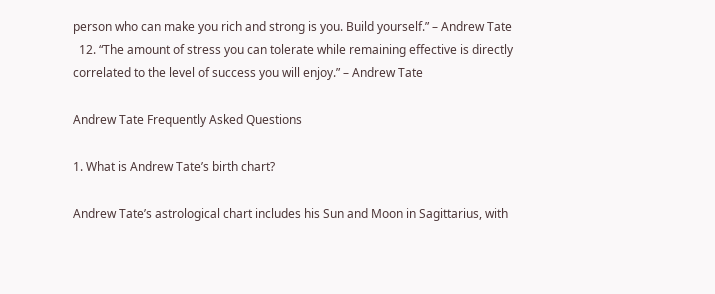person who can make you rich and strong is you. Build yourself.” – Andrew Tate
  12. “The amount of stress you can tolerate while remaining effective is directly correlated to the level of success you will enjoy.” – Andrew Tate

Andrew Tate Frequently Asked Questions

1. What is Andrew Tate’s birth chart?

Andrew Tate’s astrological chart includes his Sun and Moon in Sagittarius, with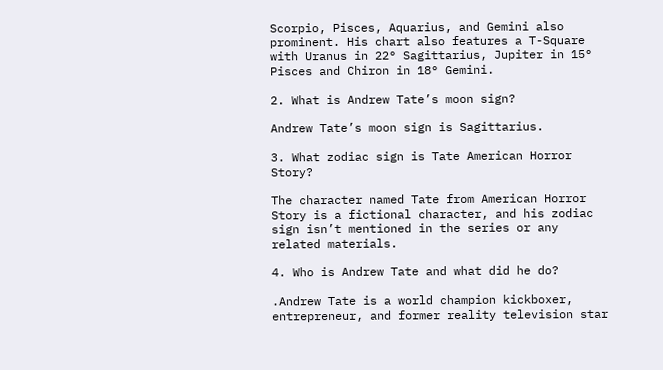Scorpio, Pisces, Aquarius, and Gemini also prominent. His chart also features a T-Square with Uranus in 22° Sagittarius, Jupiter in 15° Pisces and Chiron in 18° Gemini.

2. What is Andrew Tate’s moon sign?

Andrew Tate’s moon sign is Sagittarius.

3. What zodiac sign is Tate American Horror Story?

The character named Tate from American Horror Story is a fictional character, and his zodiac sign isn’t mentioned in the series or any related materials.

4. Who is Andrew Tate and what did he do?

.Andrew Tate is a world champion kickboxer, entrepreneur, and former reality television star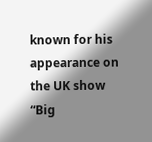known for his appearance on the UK show “Big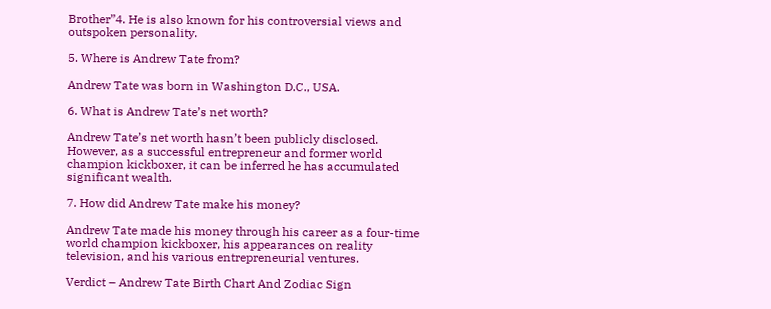Brother”4. He is also known for his controversial views and outspoken personality.

5. Where is Andrew Tate from?

Andrew Tate was born in Washington D.C., USA.

6. What is Andrew Tate’s net worth?

Andrew Tate’s net worth hasn’t been publicly disclosed. However, as a successful entrepreneur and former world champion kickboxer, it can be inferred he has accumulated significant wealth.

7. How did Andrew Tate make his money?

Andrew Tate made his money through his career as a four-time world champion kickboxer, his appearances on reality television, and his various entrepreneurial ventures.

Verdict – Andrew Tate Birth Chart And Zodiac Sign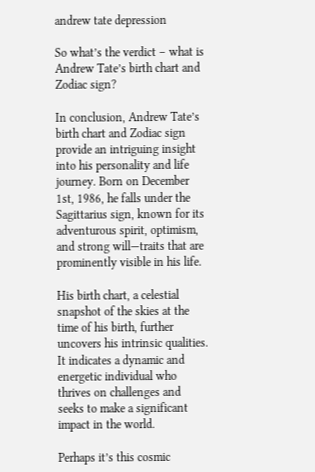andrew tate depression

So what’s the verdict – what is Andrew Tate’s birth chart and Zodiac sign?

In conclusion, Andrew Tate’s birth chart and Zodiac sign provide an intriguing insight into his personality and life journey. Born on December 1st, 1986, he falls under the Sagittarius sign, known for its adventurous spirit, optimism, and strong will—traits that are prominently visible in his life.

His birth chart, a celestial snapshot of the skies at the time of his birth, further uncovers his intrinsic qualities. It indicates a dynamic and energetic individual who thrives on challenges and seeks to make a significant impact in the world.

Perhaps it’s this cosmic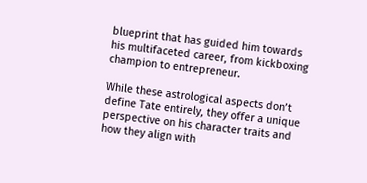blueprint that has guided him towards his multifaceted career, from kickboxing champion to entrepreneur.

While these astrological aspects don’t define Tate entirely, they offer a unique perspective on his character traits and how they align with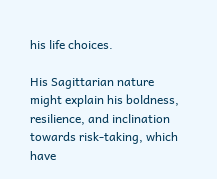his life choices.

His Sagittarian nature might explain his boldness, resilience, and inclination towards risk-taking, which have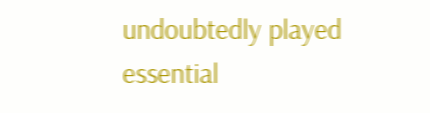undoubtedly played essential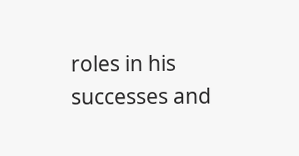roles in his successes and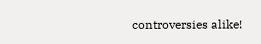controversies alike!